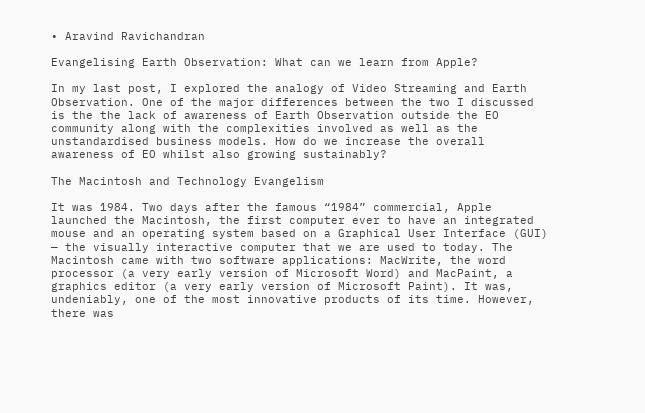• Aravind Ravichandran

Evangelising Earth Observation: What can we learn from Apple?

In my last post, I explored the analogy of Video Streaming and Earth Observation. One of the major differences between the two I discussed is the the lack of awareness of Earth Observation outside the EO community along with the complexities involved as well as the unstandardised business models. How do we increase the overall awareness of EO whilst also growing sustainably?

The Macintosh and Technology Evangelism

It was 1984. Two days after the famous “1984” commercial, Apple launched the Macintosh, the first computer ever to have an integrated mouse and an operating system based on a Graphical User Interface (GUI) — the visually interactive computer that we are used to today. The Macintosh came with two software applications: MacWrite, the word processor (a very early version of Microsoft Word) and MacPaint, a graphics editor (a very early version of Microsoft Paint). It was, undeniably, one of the most innovative products of its time. However, there was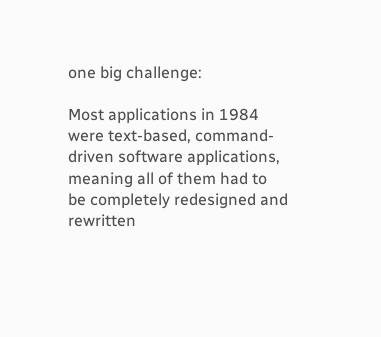one big challenge:

Most applications in 1984 were text-based, command-driven software applications, meaning all of them had to be completely redesigned and rewritten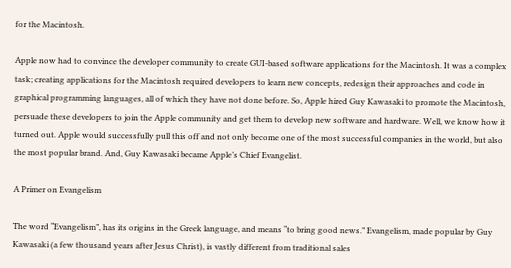for the Macintosh.

Apple now had to convince the developer community to create GUI-based software applications for the Macintosh. It was a complex task; creating applications for the Macintosh required developers to learn new concepts, redesign their approaches and code in graphical programming languages, all of which they have not done before. So, Apple hired Guy Kawasaki to promote the Macintosh, persuade these developers to join the Apple community and get them to develop new software and hardware. Well, we know how it turned out. Apple would successfully pull this off and not only become one of the most successful companies in the world, but also the most popular brand. And, Guy Kawasaki became Apple’s Chief Evangelist.

A Primer on Evangelism

The word “Evangelism”, has its origins in the Greek language, and means “to bring good news.” Evangelism, made popular by Guy Kawasaki (a few thousand years after Jesus Christ), is vastly different from traditional sales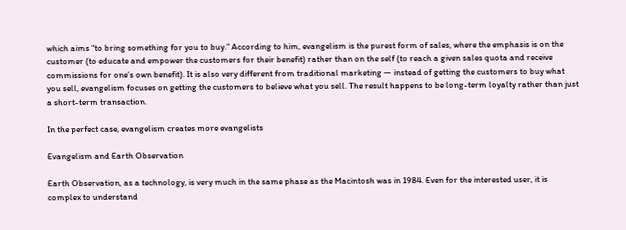which aims “to bring something for you to buy.” According to him, evangelism is the purest form of sales, where the emphasis is on the customer (to educate and empower the customers for their benefit) rather than on the self (to reach a given sales quota and receive commissions for one’s own benefit). It is also very different from traditional marketing — instead of getting the customers to buy what you sell, evangelism focuses on getting the customers to believe what you sell. The result happens to be long-term loyalty rather than just a short-term transaction.

In the perfect case, evangelism creates more evangelists

Evangelism and Earth Observation

Earth Observation, as a technology, is very much in the same phase as the Macintosh was in 1984. Even for the interested user, it is complex to understand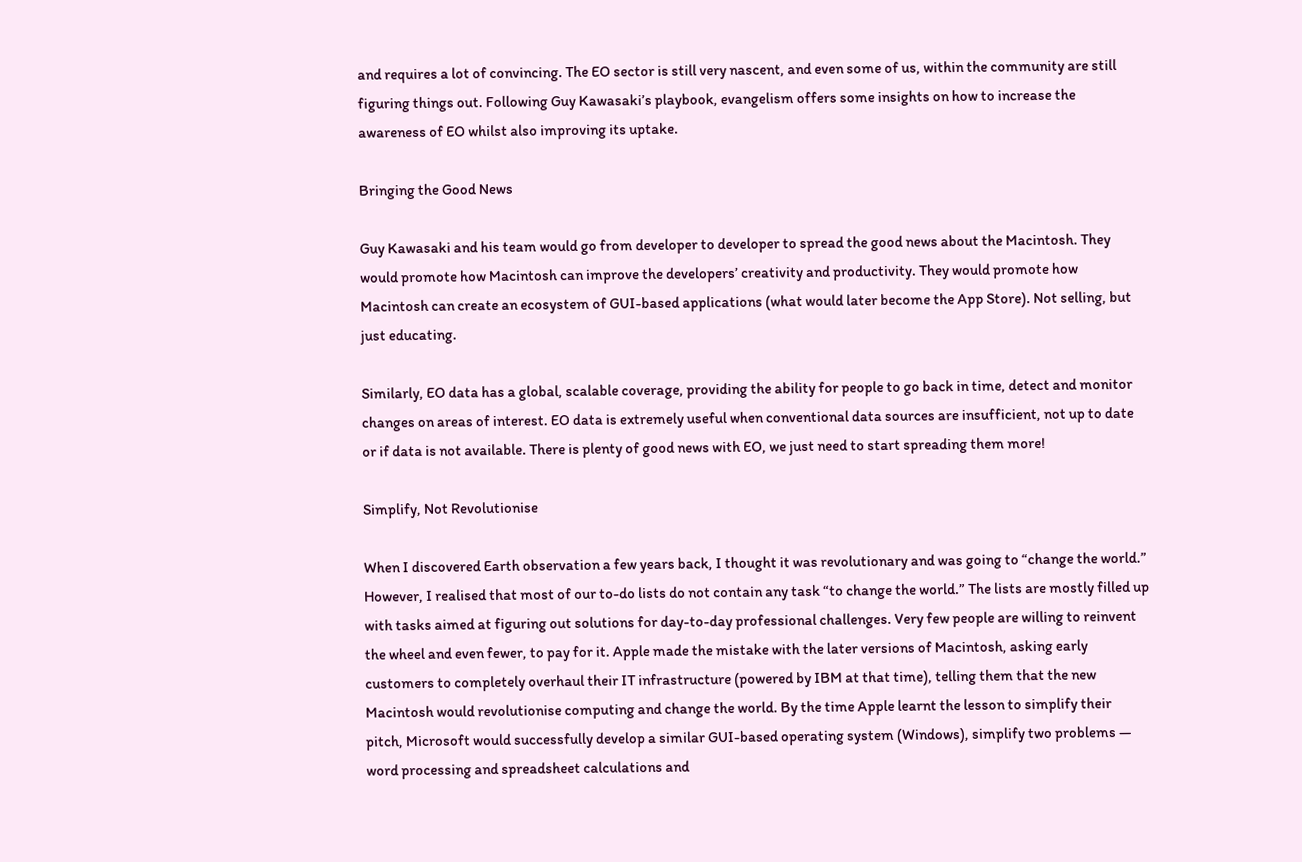and requires a lot of convincing. The EO sector is still very nascent, and even some of us, within the community are still figuring things out. Following Guy Kawasaki’s playbook, evangelism offers some insights on how to increase the awareness of EO whilst also improving its uptake.

Bringing the Good News

Guy Kawasaki and his team would go from developer to developer to spread the good news about the Macintosh. They would promote how Macintosh can improve the developers’ creativity and productivity. They would promote how Macintosh can create an ecosystem of GUI-based applications (what would later become the App Store). Not selling, but just educating.

Similarly, EO data has a global, scalable coverage, providing the ability for people to go back in time, detect and monitor changes on areas of interest. EO data is extremely useful when conventional data sources are insufficient, not up to date or if data is not available. There is plenty of good news with EO, we just need to start spreading them more!

Simplify, Not Revolutionise

When I discovered Earth observation a few years back, I thought it was revolutionary and was going to “change the world.” However, I realised that most of our to-do lists do not contain any task “to change the world.” The lists are mostly filled up with tasks aimed at figuring out solutions for day-to-day professional challenges. Very few people are willing to reinvent the wheel and even fewer, to pay for it. Apple made the mistake with the later versions of Macintosh, asking early customers to completely overhaul their IT infrastructure (powered by IBM at that time), telling them that the new Macintosh would revolutionise computing and change the world. By the time Apple learnt the lesson to simplify their pitch, Microsoft would successfully develop a similar GUI-based operating system (Windows), simplify two problems — word processing and spreadsheet calculations and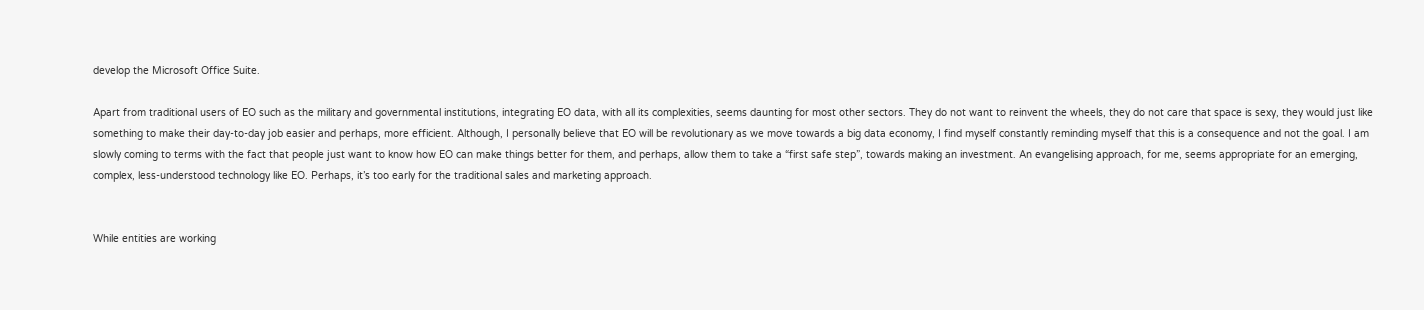develop the Microsoft Office Suite.

Apart from traditional users of EO such as the military and governmental institutions, integrating EO data, with all its complexities, seems daunting for most other sectors. They do not want to reinvent the wheels, they do not care that space is sexy, they would just like something to make their day-to-day job easier and perhaps, more efficient. Although, I personally believe that EO will be revolutionary as we move towards a big data economy, I find myself constantly reminding myself that this is a consequence and not the goal. I am slowly coming to terms with the fact that people just want to know how EO can make things better for them, and perhaps, allow them to take a “first safe step”, towards making an investment. An evangelising approach, for me, seems appropriate for an emerging, complex, less-understood technology like EO. Perhaps, it’s too early for the traditional sales and marketing approach.


While entities are working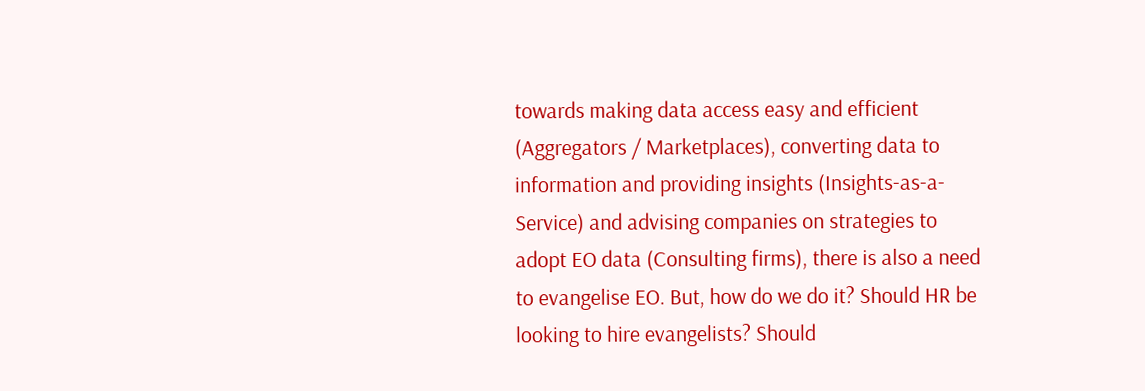towards making data access easy and efficient (Aggregators / Marketplaces), converting data to information and providing insights (Insights-as-a-Service) and advising companies on strategies to adopt EO data (Consulting firms), there is also a need to evangelise EO. But, how do we do it? Should HR be looking to hire evangelists? Should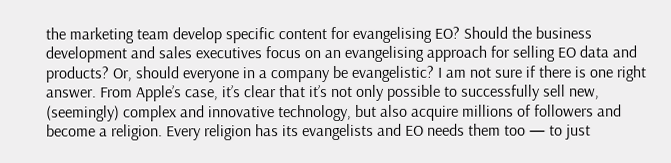the marketing team develop specific content for evangelising EO? Should the business development and sales executives focus on an evangelising approach for selling EO data and products? Or, should everyone in a company be evangelistic? I am not sure if there is one right answer. From Apple’s case, it’s clear that it’s not only possible to successfully sell new, (seemingly) complex and innovative technology, but also acquire millions of followers and become a religion. Every religion has its evangelists and EO needs them too — to just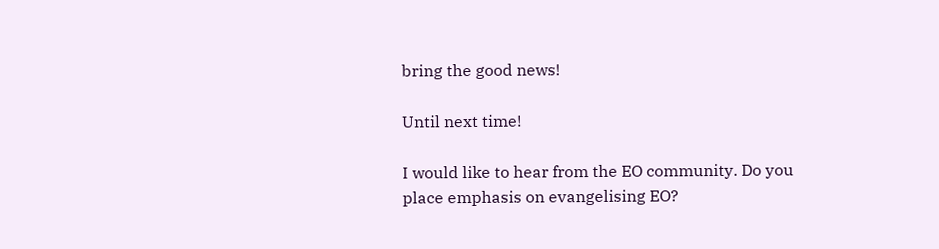bring the good news!

Until next time!

I would like to hear from the EO community. Do you place emphasis on evangelising EO?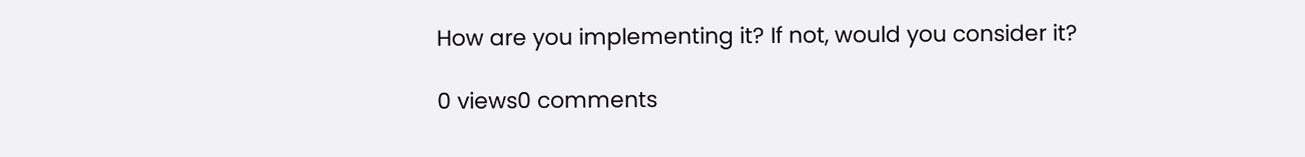How are you implementing it? If not, would you consider it?

0 views0 comments